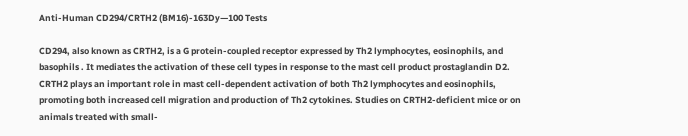Anti-Human CD294/CRTH2 (BM16)-163Dy—100 Tests

CD294, also known as CRTH2, is a G protein-coupled receptor expressed by Th2 lymphocytes, eosinophils, and basophils . It mediates the activation of these cell types in response to the mast cell product prostaglandin D2. CRTH2 plays an important role in mast cell-dependent activation of both Th2 lymphocytes and eosinophils, promoting both increased cell migration and production of Th2 cytokines. Studies on CRTH2-deficient mice or on animals treated with small-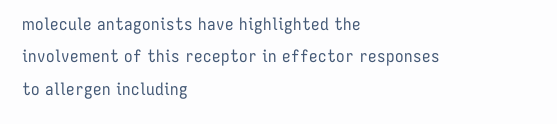molecule antagonists have highlighted the involvement of this receptor in effector responses to allergen including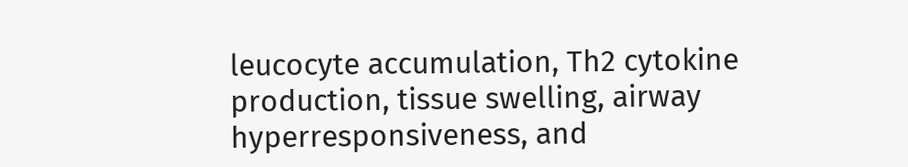leucocyte accumulation, Th2 cytokine production, tissue swelling, airway hyperresponsiveness, and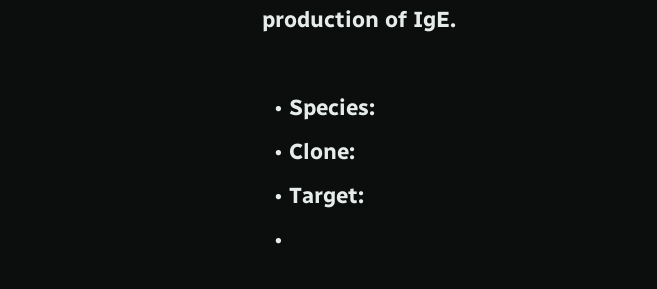production of IgE.

  • Species:
  • Clone:
  • Target:
  •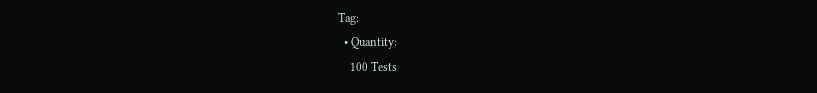Tag:
  • Quantity:
    100 Tests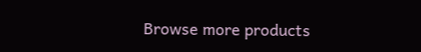Browse more products